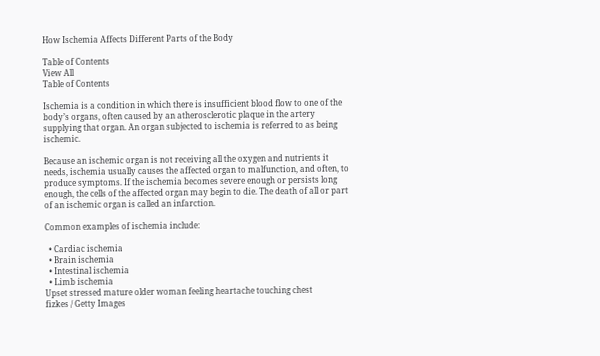How Ischemia Affects Different Parts of the Body

Table of Contents
View All
Table of Contents

Ischemia is a condition in which there is insufficient blood flow to one of the body’s organs, often caused by an atherosclerotic plaque in the artery supplying that organ. An organ subjected to ischemia is referred to as being ischemic.

Because an ischemic organ is not receiving all the oxygen and nutrients it needs, ischemia usually causes the affected organ to malfunction, and often, to produce symptoms. If the ischemia becomes severe enough or persists long enough, the cells of the affected organ may begin to die. The death of all or part of an ischemic organ is called an infarction.

Common examples of ischemia include:

  • Cardiac ischemia
  • Brain ischemia
  • Intestinal ischemia
  • Limb ischemia
Upset stressed mature older woman feeling heartache touching chest
fizkes / Getty Images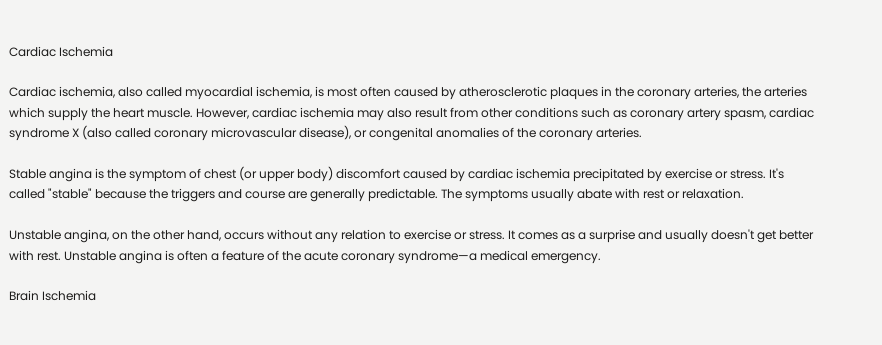Cardiac Ischemia

Cardiac ischemia, also called myocardial ischemia, is most often caused by atherosclerotic plaques in the coronary arteries, the arteries which supply the heart muscle. However, cardiac ischemia may also result from other conditions such as coronary artery spasm, cardiac syndrome X (also called coronary microvascular disease), or congenital anomalies of the coronary arteries.

Stable angina is the symptom of chest (or upper body) discomfort caused by cardiac ischemia precipitated by exercise or stress. It's called "stable" because the triggers and course are generally predictable. The symptoms usually abate with rest or relaxation.

Unstable angina, on the other hand, occurs without any relation to exercise or stress. It comes as a surprise and usually doesn't get better with rest. Unstable angina is often a feature of the acute coronary syndrome—a medical emergency.

Brain Ischemia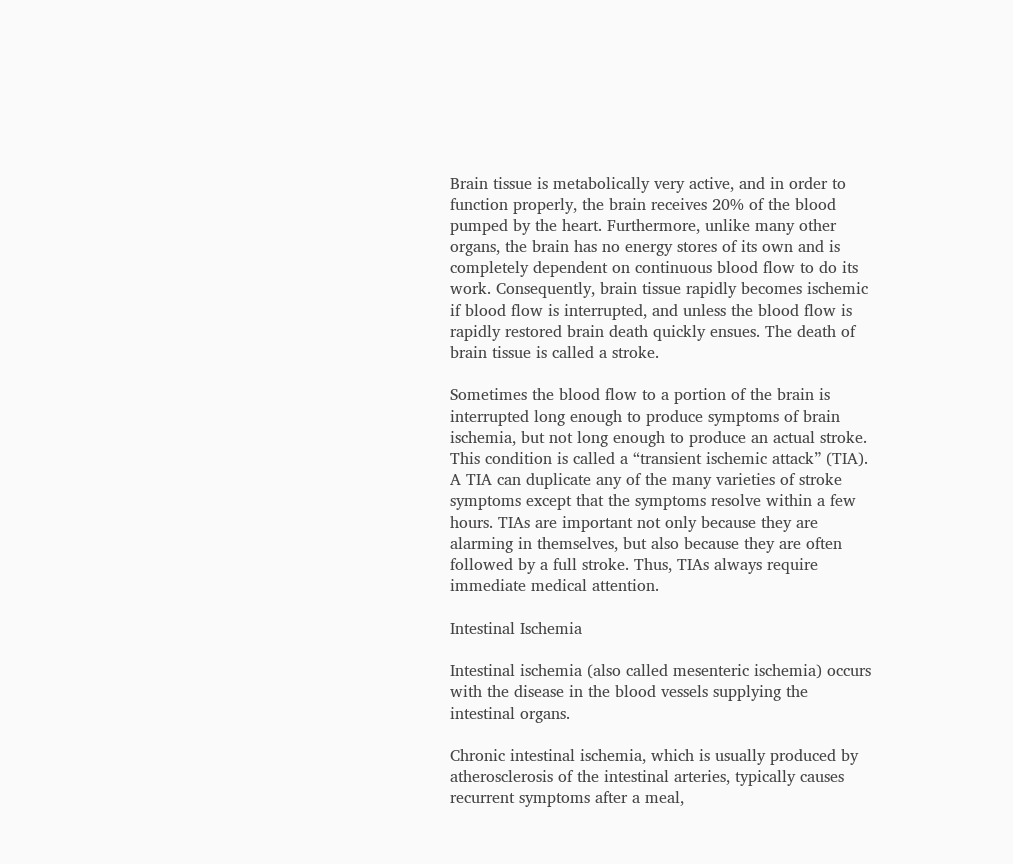Brain tissue is metabolically very active, and in order to function properly, the brain receives 20% of the blood pumped by the heart. Furthermore, unlike many other organs, the brain has no energy stores of its own and is completely dependent on continuous blood flow to do its work. Consequently, brain tissue rapidly becomes ischemic if blood flow is interrupted, and unless the blood flow is rapidly restored brain death quickly ensues. The death of brain tissue is called a stroke.

Sometimes the blood flow to a portion of the brain is interrupted long enough to produce symptoms of brain ischemia, but not long enough to produce an actual stroke. This condition is called a “transient ischemic attack” (TIA). A TIA can duplicate any of the many varieties of stroke symptoms except that the symptoms resolve within a few hours. TIAs are important not only because they are alarming in themselves, but also because they are often followed by a full stroke. Thus, TIAs always require immediate medical attention.

Intestinal Ischemia

Intestinal ischemia (also called mesenteric ischemia) occurs with the disease in the blood vessels supplying the intestinal organs.

Chronic intestinal ischemia, which is usually produced by atherosclerosis of the intestinal arteries, typically causes recurrent symptoms after a meal,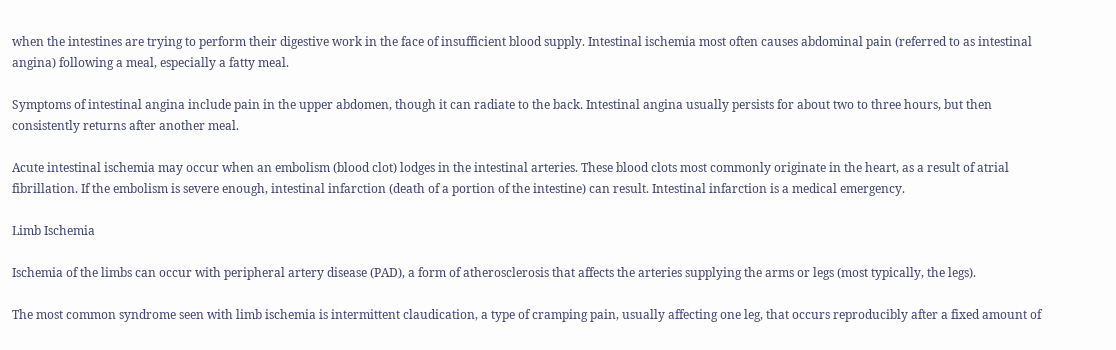when the intestines are trying to perform their digestive work in the face of insufficient blood supply. Intestinal ischemia most often causes abdominal pain (referred to as intestinal angina) following a meal, especially a fatty meal.

Symptoms of intestinal angina include pain in the upper abdomen, though it can radiate to the back. Intestinal angina usually persists for about two to three hours, but then consistently returns after another meal.

Acute intestinal ischemia may occur when an embolism (blood clot) lodges in the intestinal arteries. These blood clots most commonly originate in the heart, as a result of atrial fibrillation. If the embolism is severe enough, intestinal infarction (death of a portion of the intestine) can result. Intestinal infarction is a medical emergency.

Limb Ischemia

Ischemia of the limbs can occur with peripheral artery disease (PAD), a form of atherosclerosis that affects the arteries supplying the arms or legs (most typically, the legs).

The most common syndrome seen with limb ischemia is intermittent claudication, a type of cramping pain, usually affecting one leg, that occurs reproducibly after a fixed amount of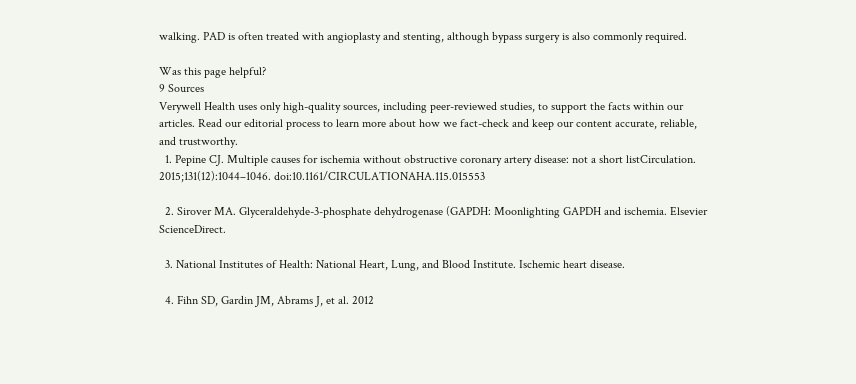walking. PAD is often treated with angioplasty and stenting, although bypass surgery is also commonly required.

Was this page helpful?
9 Sources
Verywell Health uses only high-quality sources, including peer-reviewed studies, to support the facts within our articles. Read our editorial process to learn more about how we fact-check and keep our content accurate, reliable, and trustworthy.
  1. Pepine CJ. Multiple causes for ischemia without obstructive coronary artery disease: not a short listCirculation. 2015;131(12):1044–1046. doi:10.1161/CIRCULATIONAHA.115.015553

  2. Sirover MA. Glyceraldehyde-3-phosphate dehydrogenase (GAPDH: Moonlighting GAPDH and ischemia. Elsevier ScienceDirect.

  3. National Institutes of Health: National Heart, Lung, and Blood Institute. Ischemic heart disease.

  4. Fihn SD, Gardin JM, Abrams J, et al. 2012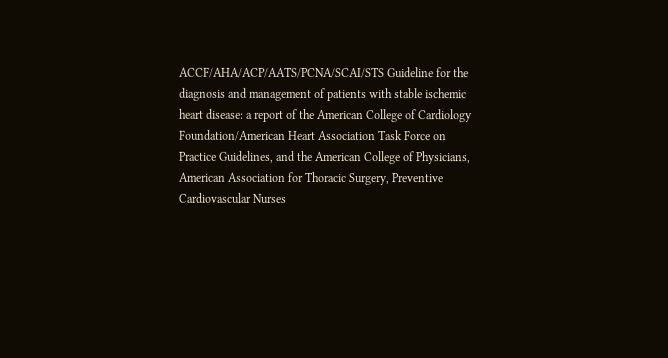ACCF/AHA/ACP/AATS/PCNA/SCAI/STS Guideline for the diagnosis and management of patients with stable ischemic heart disease: a report of the American College of Cardiology Foundation/American Heart Association Task Force on Practice Guidelines, and the American College of Physicians, American Association for Thoracic Surgery, Preventive Cardiovascular Nurses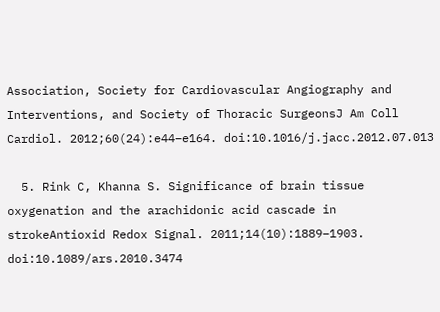Association, Society for Cardiovascular Angiography and Interventions, and Society of Thoracic SurgeonsJ Am Coll Cardiol. 2012;60(24):e44–e164. doi:10.1016/j.jacc.2012.07.013

  5. Rink C, Khanna S. Significance of brain tissue oxygenation and the arachidonic acid cascade in strokeAntioxid Redox Signal. 2011;14(10):1889–1903. doi:10.1089/ars.2010.3474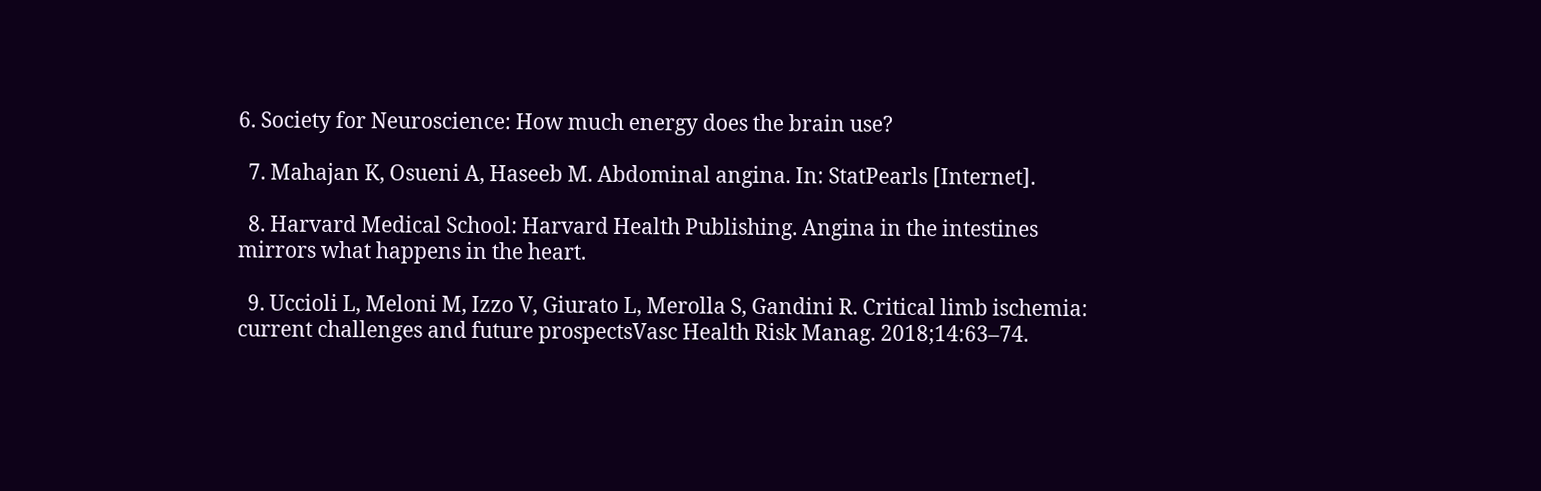6. Society for Neuroscience: How much energy does the brain use?

  7. Mahajan K, Osueni A, Haseeb M. Abdominal angina. In: StatPearls [Internet].

  8. Harvard Medical School: Harvard Health Publishing. Angina in the intestines mirrors what happens in the heart.

  9. Uccioli L, Meloni M, Izzo V, Giurato L, Merolla S, Gandini R. Critical limb ischemia: current challenges and future prospectsVasc Health Risk Manag. 2018;14:63–74.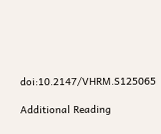doi:10.2147/VHRM.S125065

Additional Reading